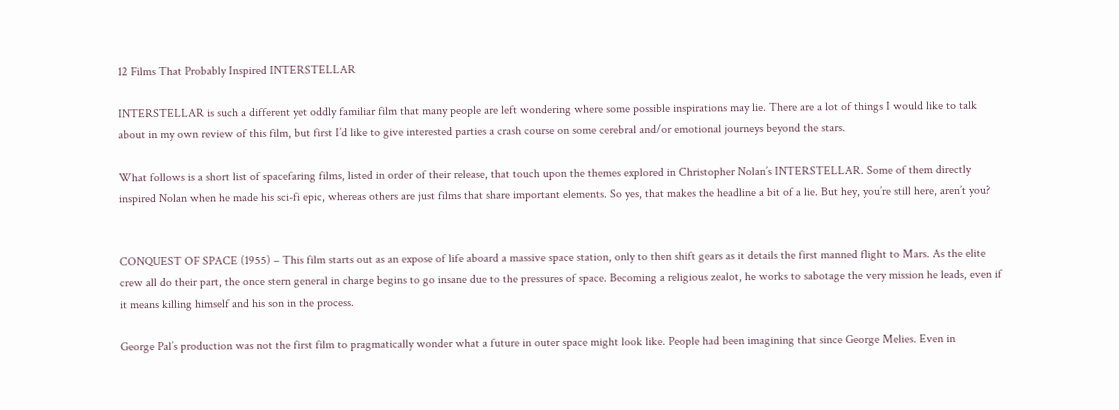12 Films That Probably Inspired INTERSTELLAR

INTERSTELLAR is such a different yet oddly familiar film that many people are left wondering where some possible inspirations may lie. There are a lot of things I would like to talk about in my own review of this film, but first I’d like to give interested parties a crash course on some cerebral and/or emotional journeys beyond the stars.

What follows is a short list of spacefaring films, listed in order of their release, that touch upon the themes explored in Christopher Nolan’s INTERSTELLAR. Some of them directly inspired Nolan when he made his sci-fi epic, whereas others are just films that share important elements. So yes, that makes the headline a bit of a lie. But hey, you’re still here, aren’t you?


CONQUEST OF SPACE (1955) – This film starts out as an expose of life aboard a massive space station, only to then shift gears as it details the first manned flight to Mars. As the elite crew all do their part, the once stern general in charge begins to go insane due to the pressures of space. Becoming a religious zealot, he works to sabotage the very mission he leads, even if it means killing himself and his son in the process.

George Pal’s production was not the first film to pragmatically wonder what a future in outer space might look like. People had been imagining that since George Melies. Even in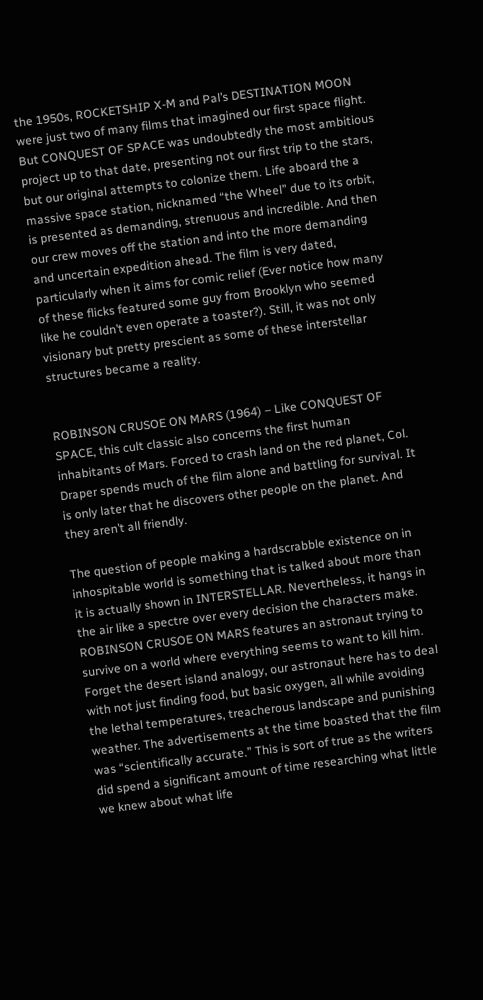the 1950s, ROCKETSHIP X-M and Pal’s DESTINATION MOON were just two of many films that imagined our first space flight. But CONQUEST OF SPACE was undoubtedly the most ambitious project up to that date, presenting not our first trip to the stars, but our original attempts to colonize them. Life aboard the a massive space station, nicknamed “the Wheel” due to its orbit, is presented as demanding, strenuous and incredible. And then our crew moves off the station and into the more demanding and uncertain expedition ahead. The film is very dated, particularly when it aims for comic relief (Ever notice how many of these flicks featured some guy from Brooklyn who seemed like he couldn’t even operate a toaster?). Still, it was not only visionary but pretty prescient as some of these interstellar structures became a reality.


ROBINSON CRUSOE ON MARS (1964) – Like CONQUEST OF SPACE, this cult classic also concerns the first human inhabitants of Mars. Forced to crash land on the red planet, Col. Draper spends much of the film alone and battling for survival. It is only later that he discovers other people on the planet. And they aren’t all friendly.

The question of people making a hardscrabble existence on in inhospitable world is something that is talked about more than it is actually shown in INTERSTELLAR. Nevertheless, it hangs in the air like a spectre over every decision the characters make. ROBINSON CRUSOE ON MARS features an astronaut trying to survive on a world where everything seems to want to kill him. Forget the desert island analogy, our astronaut here has to deal with not just finding food, but basic oxygen, all while avoiding the lethal temperatures, treacherous landscape and punishing weather. The advertisements at the time boasted that the film was “scientifically accurate.” This is sort of true as the writers did spend a significant amount of time researching what little we knew about what life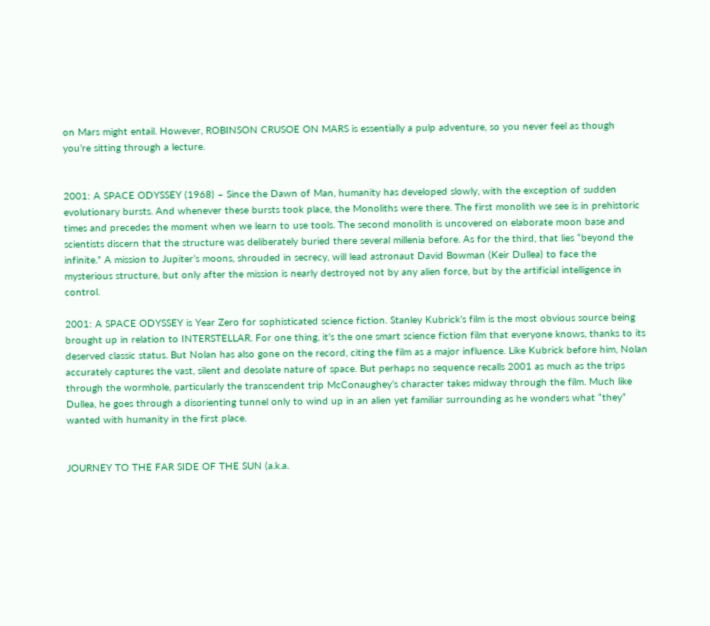on Mars might entail. However, ROBINSON CRUSOE ON MARS is essentially a pulp adventure, so you never feel as though you’re sitting through a lecture.


2001: A SPACE ODYSSEY (1968) – Since the Dawn of Man, humanity has developed slowly, with the exception of sudden evolutionary bursts. And whenever these bursts took place, the Monoliths were there. The first monolith we see is in prehistoric times and precedes the moment when we learn to use tools. The second monolith is uncovered on elaborate moon base and scientists discern that the structure was deliberately buried there several millenia before. As for the third, that lies “beyond the infinite.” A mission to Jupiter’s moons, shrouded in secrecy, will lead astronaut David Bowman (Keir Dullea) to face the mysterious structure, but only after the mission is nearly destroyed not by any alien force, but by the artificial intelligence in control.

2001: A SPACE ODYSSEY is Year Zero for sophisticated science fiction. Stanley Kubrick’s film is the most obvious source being brought up in relation to INTERSTELLAR. For one thing, it’s the one smart science fiction film that everyone knows, thanks to its deserved classic status. But Nolan has also gone on the record, citing the film as a major influence. Like Kubrick before him, Nolan accurately captures the vast, silent and desolate nature of space. But perhaps no sequence recalls 2001 as much as the trips through the wormhole, particularly the transcendent trip McConaughey’s character takes midway through the film. Much like Dullea, he goes through a disorienting tunnel only to wind up in an alien yet familiar surrounding as he wonders what “they” wanted with humanity in the first place.


JOURNEY TO THE FAR SIDE OF THE SUN (a.k.a.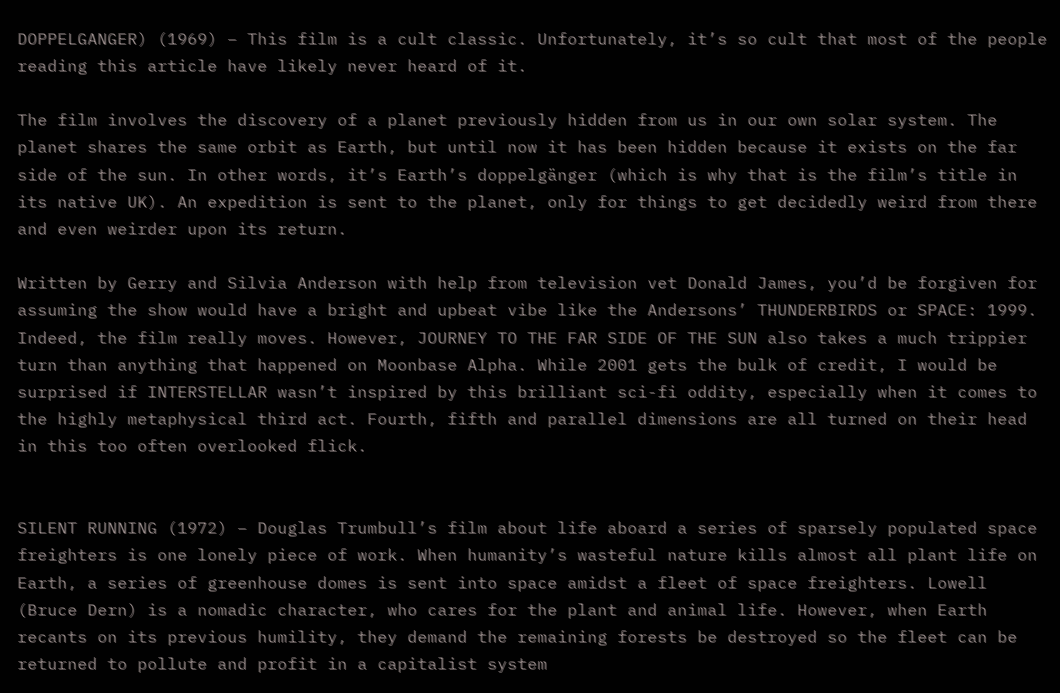DOPPELGANGER) (1969) – This film is a cult classic. Unfortunately, it’s so cult that most of the people reading this article have likely never heard of it.

The film involves the discovery of a planet previously hidden from us in our own solar system. The planet shares the same orbit as Earth, but until now it has been hidden because it exists on the far side of the sun. In other words, it’s Earth’s doppelgänger (which is why that is the film’s title in its native UK). An expedition is sent to the planet, only for things to get decidedly weird from there and even weirder upon its return.

Written by Gerry and Silvia Anderson with help from television vet Donald James, you’d be forgiven for assuming the show would have a bright and upbeat vibe like the Andersons’ THUNDERBIRDS or SPACE: 1999. Indeed, the film really moves. However, JOURNEY TO THE FAR SIDE OF THE SUN also takes a much trippier turn than anything that happened on Moonbase Alpha. While 2001 gets the bulk of credit, I would be surprised if INTERSTELLAR wasn’t inspired by this brilliant sci-fi oddity, especially when it comes to the highly metaphysical third act. Fourth, fifth and parallel dimensions are all turned on their head in this too often overlooked flick.


SILENT RUNNING (1972) – Douglas Trumbull’s film about life aboard a series of sparsely populated space freighters is one lonely piece of work. When humanity’s wasteful nature kills almost all plant life on Earth, a series of greenhouse domes is sent into space amidst a fleet of space freighters. Lowell (Bruce Dern) is a nomadic character, who cares for the plant and animal life. However, when Earth recants on its previous humility, they demand the remaining forests be destroyed so the fleet can be returned to pollute and profit in a capitalist system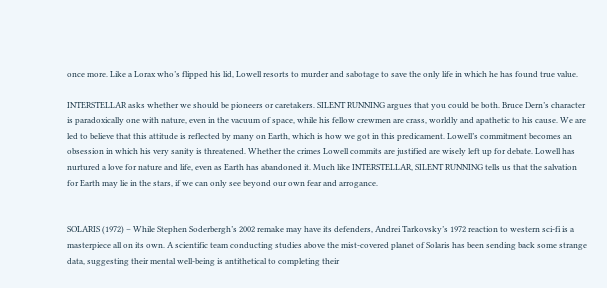once more. Like a Lorax who’s flipped his lid, Lowell resorts to murder and sabotage to save the only life in which he has found true value.

INTERSTELLAR asks whether we should be pioneers or caretakers. SILENT RUNNING argues that you could be both. Bruce Dern’s character is paradoxically one with nature, even in the vacuum of space, while his fellow crewmen are crass, worldly and apathetic to his cause. We are led to believe that this attitude is reflected by many on Earth, which is how we got in this predicament. Lowell’s commitment becomes an obsession in which his very sanity is threatened. Whether the crimes Lowell commits are justified are wisely left up for debate. Lowell has nurtured a love for nature and life, even as Earth has abandoned it. Much like INTERSTELLAR, SILENT RUNNING tells us that the salvation for Earth may lie in the stars, if we can only see beyond our own fear and arrogance.


SOLARIS (1972) – While Stephen Soderbergh’s 2002 remake may have its defenders, Andrei Tarkovsky’s 1972 reaction to western sci-fi is a masterpiece all on its own. A scientific team conducting studies above the mist-covered planet of Solaris has been sending back some strange data, suggesting their mental well-being is antithetical to completing their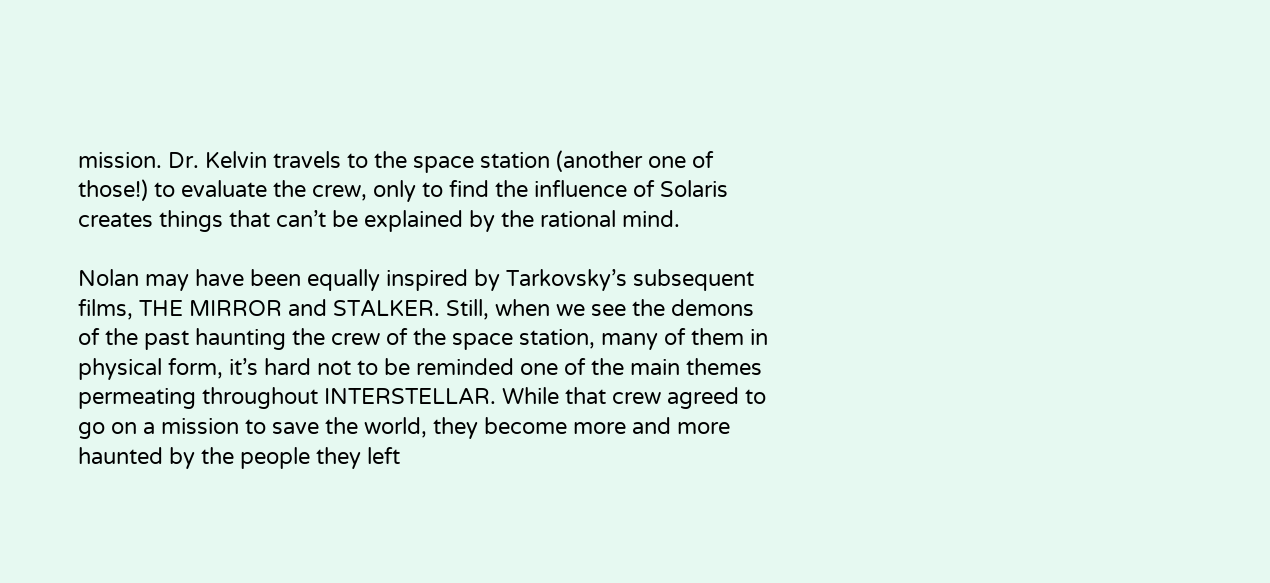mission. Dr. Kelvin travels to the space station (another one of those!) to evaluate the crew, only to find the influence of Solaris creates things that can’t be explained by the rational mind.

Nolan may have been equally inspired by Tarkovsky’s subsequent films, THE MIRROR and STALKER. Still, when we see the demons of the past haunting the crew of the space station, many of them in physical form, it’s hard not to be reminded one of the main themes permeating throughout INTERSTELLAR. While that crew agreed to go on a mission to save the world, they become more and more haunted by the people they left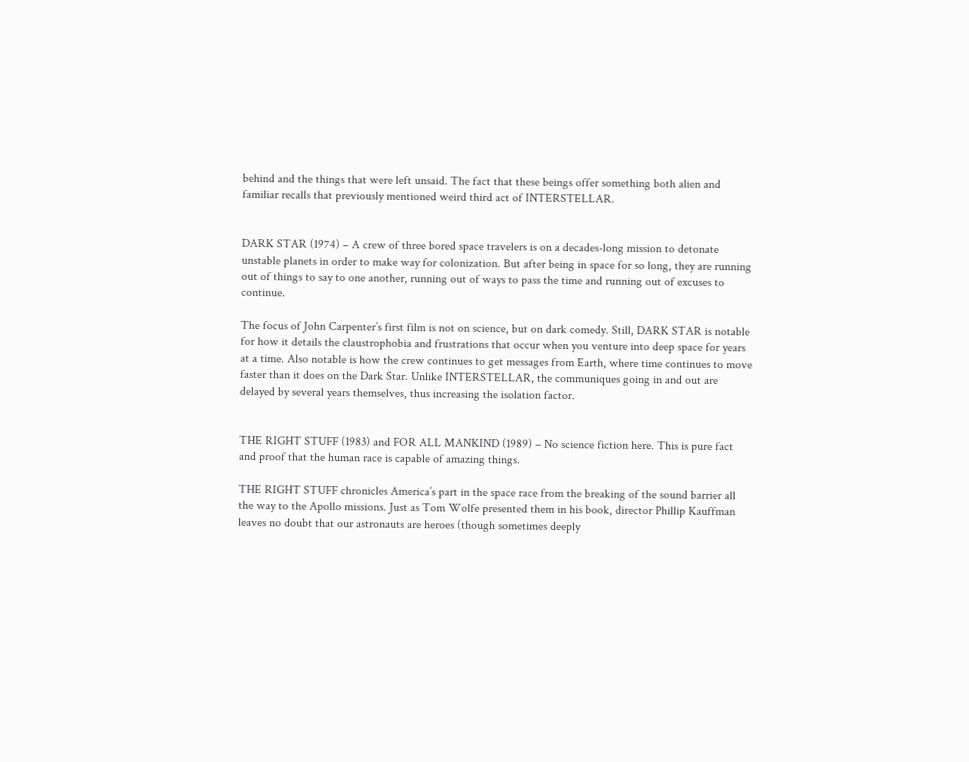behind and the things that were left unsaid. The fact that these beings offer something both alien and familiar recalls that previously mentioned weird third act of INTERSTELLAR.


DARK STAR (1974) – A crew of three bored space travelers is on a decades-long mission to detonate unstable planets in order to make way for colonization. But after being in space for so long, they are running out of things to say to one another, running out of ways to pass the time and running out of excuses to continue.

The focus of John Carpenter’s first film is not on science, but on dark comedy. Still, DARK STAR is notable for how it details the claustrophobia and frustrations that occur when you venture into deep space for years at a time. Also notable is how the crew continues to get messages from Earth, where time continues to move faster than it does on the Dark Star. Unlike INTERSTELLAR, the communiques going in and out are delayed by several years themselves, thus increasing the isolation factor.


THE RIGHT STUFF (1983) and FOR ALL MANKIND (1989) – No science fiction here. This is pure fact and proof that the human race is capable of amazing things.

THE RIGHT STUFF chronicles America’s part in the space race from the breaking of the sound barrier all the way to the Apollo missions. Just as Tom Wolfe presented them in his book, director Phillip Kauffman leaves no doubt that our astronauts are heroes (though sometimes deeply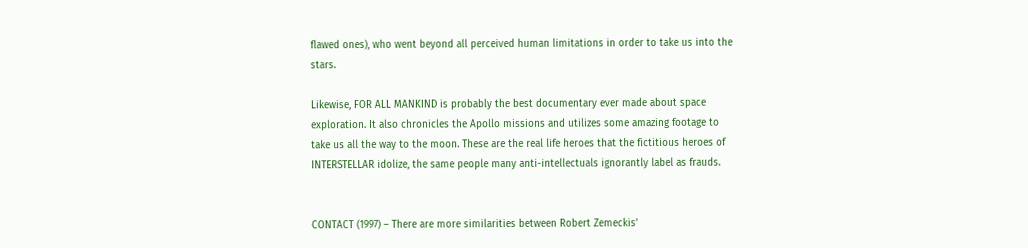flawed ones), who went beyond all perceived human limitations in order to take us into the stars.

Likewise, FOR ALL MANKIND is probably the best documentary ever made about space exploration. It also chronicles the Apollo missions and utilizes some amazing footage to take us all the way to the moon. These are the real life heroes that the fictitious heroes of INTERSTELLAR idolize, the same people many anti-intellectuals ignorantly label as frauds.


CONTACT (1997) – There are more similarities between Robert Zemeckis’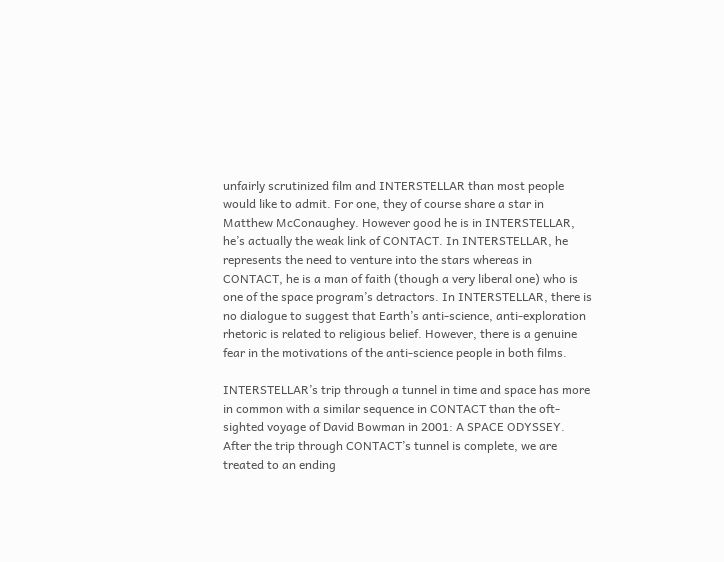unfairly scrutinized film and INTERSTELLAR than most people would like to admit. For one, they of course share a star in Matthew McConaughey. However good he is in INTERSTELLAR, he’s actually the weak link of CONTACT. In INTERSTELLAR, he represents the need to venture into the stars whereas in CONTACT, he is a man of faith (though a very liberal one) who is one of the space program’s detractors. In INTERSTELLAR, there is no dialogue to suggest that Earth’s anti-science, anti-exploration rhetoric is related to religious belief. However, there is a genuine fear in the motivations of the anti-science people in both films.

INTERSTELLAR’s trip through a tunnel in time and space has more in common with a similar sequence in CONTACT than the oft-sighted voyage of David Bowman in 2001: A SPACE ODYSSEY. After the trip through CONTACT’s tunnel is complete, we are treated to an ending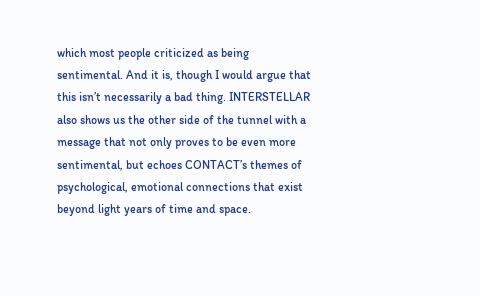which most people criticized as being sentimental. And it is, though I would argue that this isn’t necessarily a bad thing. INTERSTELLAR also shows us the other side of the tunnel with a message that not only proves to be even more sentimental, but echoes CONTACT’s themes of psychological, emotional connections that exist beyond light years of time and space.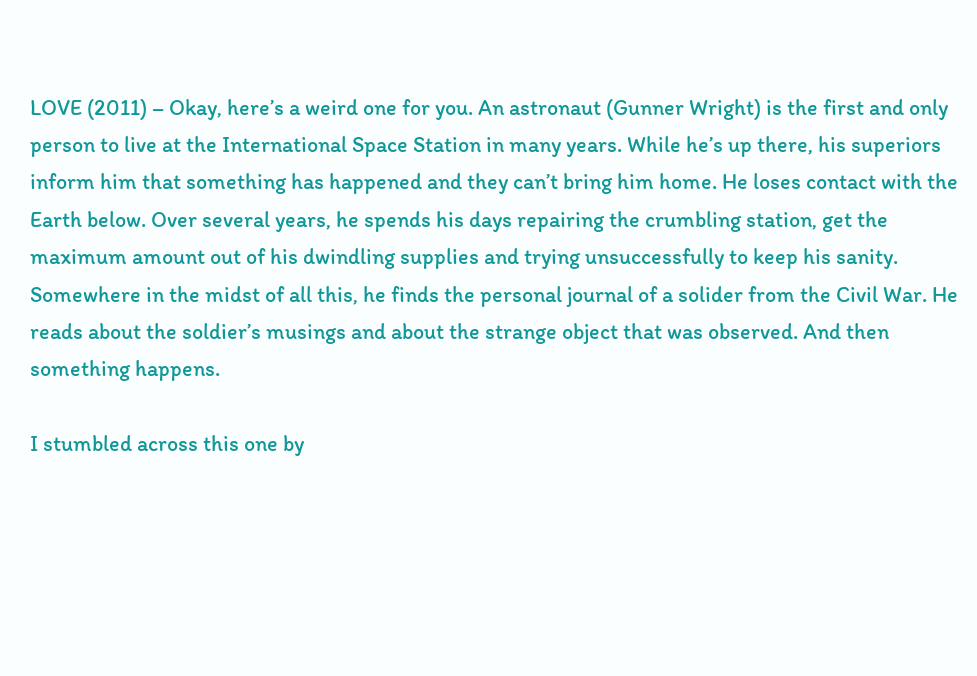LOVE (2011) – Okay, here’s a weird one for you. An astronaut (Gunner Wright) is the first and only person to live at the International Space Station in many years. While he’s up there, his superiors inform him that something has happened and they can’t bring him home. He loses contact with the Earth below. Over several years, he spends his days repairing the crumbling station, get the maximum amount out of his dwindling supplies and trying unsuccessfully to keep his sanity. Somewhere in the midst of all this, he finds the personal journal of a solider from the Civil War. He reads about the soldier’s musings and about the strange object that was observed. And then something happens.

I stumbled across this one by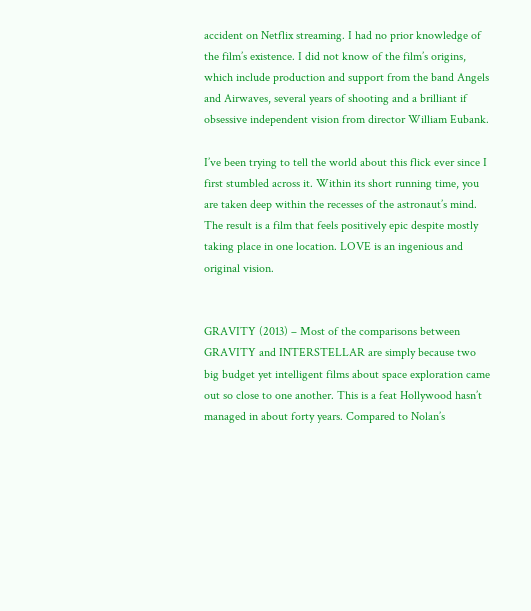accident on Netflix streaming. I had no prior knowledge of the film’s existence. I did not know of the film’s origins, which include production and support from the band Angels and Airwaves, several years of shooting and a brilliant if obsessive independent vision from director William Eubank.

I’ve been trying to tell the world about this flick ever since I first stumbled across it. Within its short running time, you are taken deep within the recesses of the astronaut’s mind. The result is a film that feels positively epic despite mostly taking place in one location. LOVE is an ingenious and original vision.


GRAVITY (2013) – Most of the comparisons between GRAVITY and INTERSTELLAR are simply because two big budget yet intelligent films about space exploration came out so close to one another. This is a feat Hollywood hasn’t managed in about forty years. Compared to Nolan’s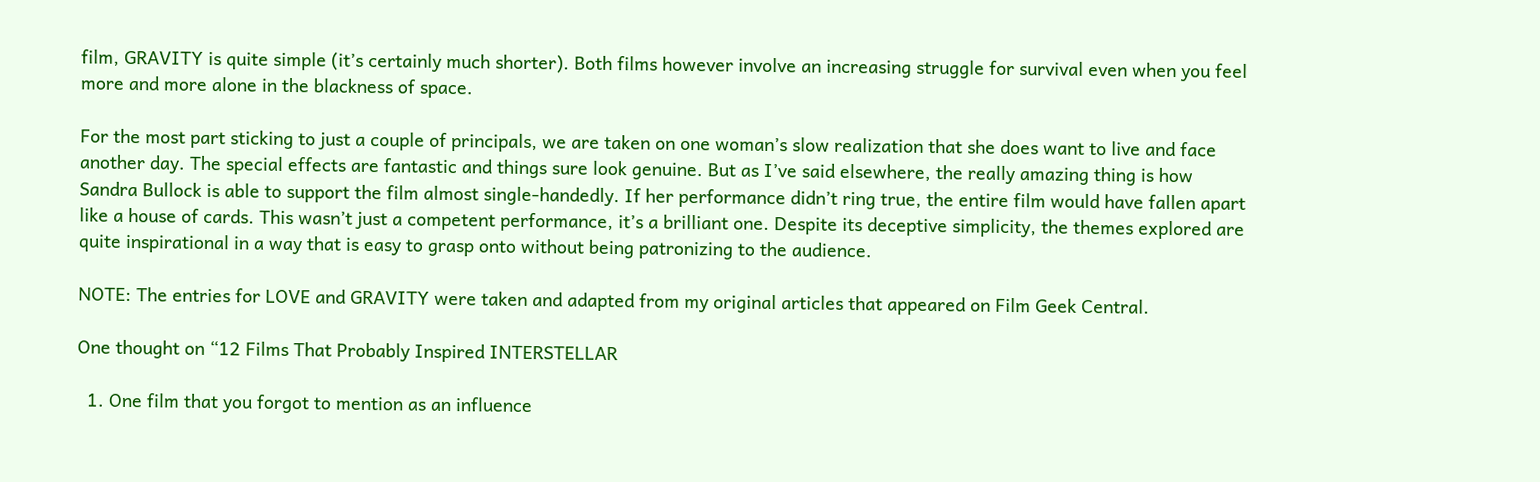film, GRAVITY is quite simple (it’s certainly much shorter). Both films however involve an increasing struggle for survival even when you feel more and more alone in the blackness of space.

For the most part sticking to just a couple of principals, we are taken on one woman’s slow realization that she does want to live and face another day. The special effects are fantastic and things sure look genuine. But as I’ve said elsewhere, the really amazing thing is how Sandra Bullock is able to support the film almost single-handedly. If her performance didn’t ring true, the entire film would have fallen apart like a house of cards. This wasn’t just a competent performance, it’s a brilliant one. Despite its deceptive simplicity, the themes explored are quite inspirational in a way that is easy to grasp onto without being patronizing to the audience.

NOTE: The entries for LOVE and GRAVITY were taken and adapted from my original articles that appeared on Film Geek Central.

One thought on “12 Films That Probably Inspired INTERSTELLAR

  1. One film that you forgot to mention as an influence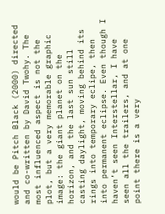would be Pitch Black (2000) directed and co-written by David Twohy. The most influenced aspect is not the plot, but a very memorable graphic image: the giant planet on the horizon, and the last sun still casting daylight, moving behind its rings into temporary eclipe, then into permanent eclipse. Even though I haven’t seen Interstellar, I have seen all the trailers, and at one point there is a very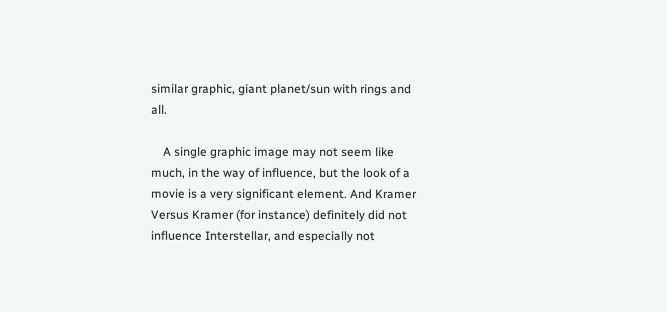similar graphic, giant planet/sun with rings and all.

    A single graphic image may not seem like much, in the way of influence, but the look of a movie is a very significant element. And Kramer Versus Kramer (for instance) definitely did not influence Interstellar, and especially not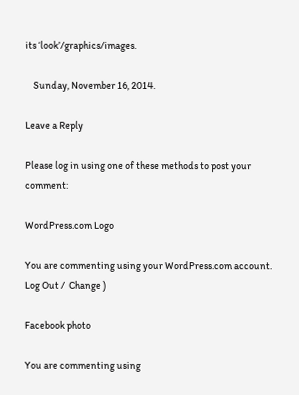its ‘look’/graphics/images.

    Sunday, November 16, 2014.

Leave a Reply

Please log in using one of these methods to post your comment:

WordPress.com Logo

You are commenting using your WordPress.com account. Log Out /  Change )

Facebook photo

You are commenting using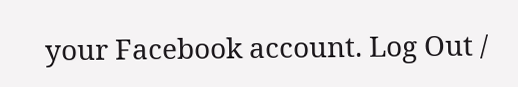your Facebook account. Log Out /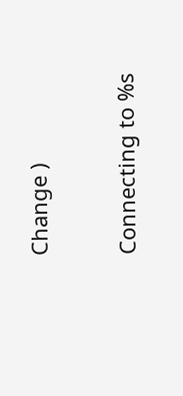Change )

Connecting to %s